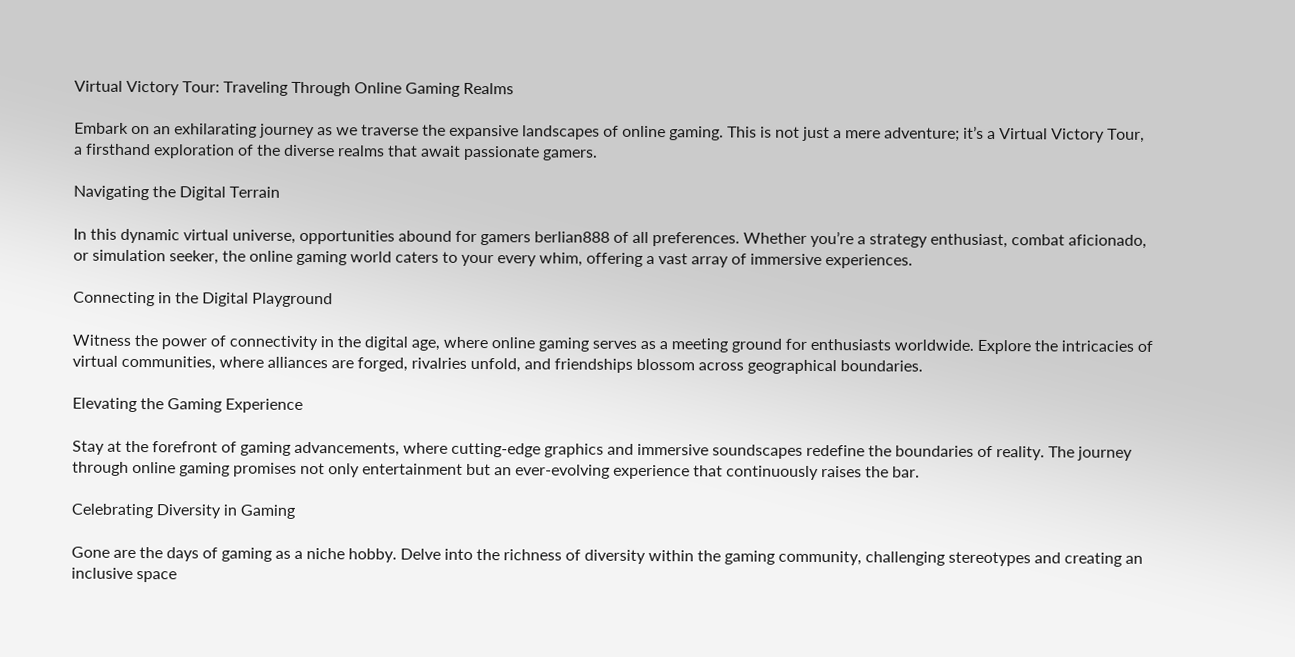Virtual Victory Tour: Traveling Through Online Gaming Realms

Embark on an exhilarating journey as we traverse the expansive landscapes of online gaming. This is not just a mere adventure; it’s a Virtual Victory Tour, a firsthand exploration of the diverse realms that await passionate gamers.

Navigating the Digital Terrain

In this dynamic virtual universe, opportunities abound for gamers berlian888 of all preferences. Whether you’re a strategy enthusiast, combat aficionado, or simulation seeker, the online gaming world caters to your every whim, offering a vast array of immersive experiences.

Connecting in the Digital Playground

Witness the power of connectivity in the digital age, where online gaming serves as a meeting ground for enthusiasts worldwide. Explore the intricacies of virtual communities, where alliances are forged, rivalries unfold, and friendships blossom across geographical boundaries.

Elevating the Gaming Experience

Stay at the forefront of gaming advancements, where cutting-edge graphics and immersive soundscapes redefine the boundaries of reality. The journey through online gaming promises not only entertainment but an ever-evolving experience that continuously raises the bar.

Celebrating Diversity in Gaming

Gone are the days of gaming as a niche hobby. Delve into the richness of diversity within the gaming community, challenging stereotypes and creating an inclusive space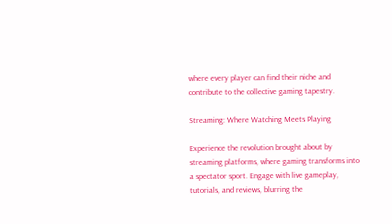where every player can find their niche and contribute to the collective gaming tapestry.

Streaming: Where Watching Meets Playing

Experience the revolution brought about by streaming platforms, where gaming transforms into a spectator sport. Engage with live gameplay, tutorials, and reviews, blurring the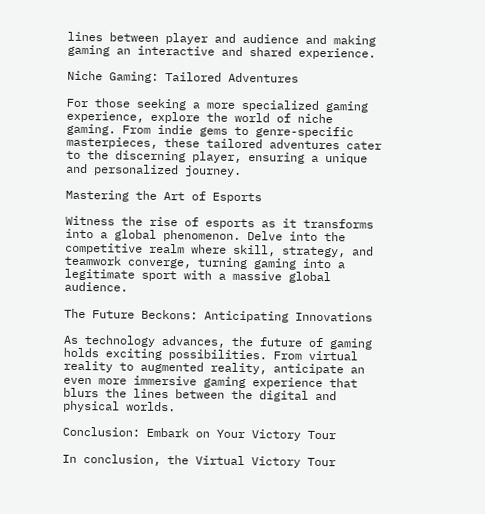lines between player and audience and making gaming an interactive and shared experience.

Niche Gaming: Tailored Adventures

For those seeking a more specialized gaming experience, explore the world of niche gaming. From indie gems to genre-specific masterpieces, these tailored adventures cater to the discerning player, ensuring a unique and personalized journey.

Mastering the Art of Esports

Witness the rise of esports as it transforms into a global phenomenon. Delve into the competitive realm where skill, strategy, and teamwork converge, turning gaming into a legitimate sport with a massive global audience.

The Future Beckons: Anticipating Innovations

As technology advances, the future of gaming holds exciting possibilities. From virtual reality to augmented reality, anticipate an even more immersive gaming experience that blurs the lines between the digital and physical worlds.

Conclusion: Embark on Your Victory Tour

In conclusion, the Virtual Victory Tour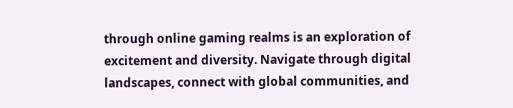through online gaming realms is an exploration of excitement and diversity. Navigate through digital landscapes, connect with global communities, and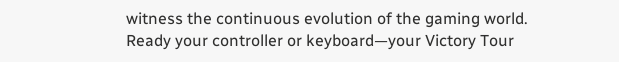witness the continuous evolution of the gaming world. Ready your controller or keyboard—your Victory Tour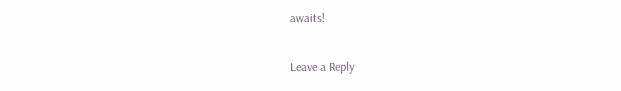awaits!

Leave a Reply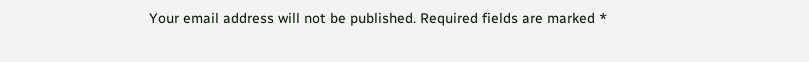Your email address will not be published. Required fields are marked *